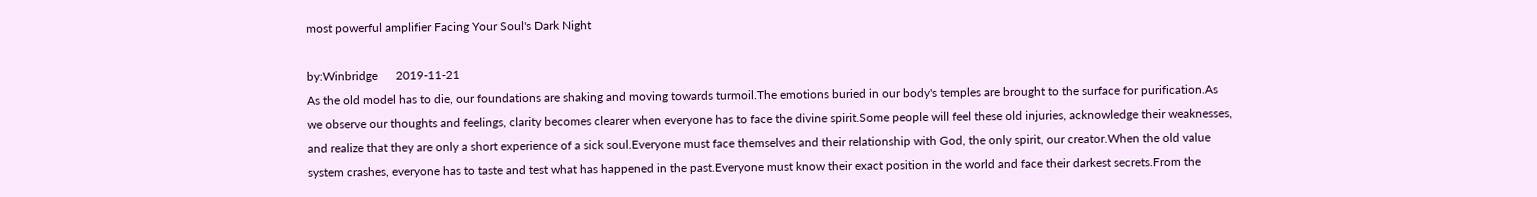most powerful amplifier Facing Your Soul's Dark Night

by:Winbridge      2019-11-21
As the old model has to die, our foundations are shaking and moving towards turmoil.The emotions buried in our body's temples are brought to the surface for purification.As we observe our thoughts and feelings, clarity becomes clearer when everyone has to face the divine spirit.Some people will feel these old injuries, acknowledge their weaknesses, and realize that they are only a short experience of a sick soul.Everyone must face themselves and their relationship with God, the only spirit, our creator.When the old value system crashes, everyone has to taste and test what has happened in the past.Everyone must know their exact position in the world and face their darkest secrets.From the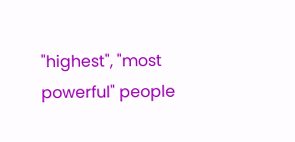"highest", "most powerful" people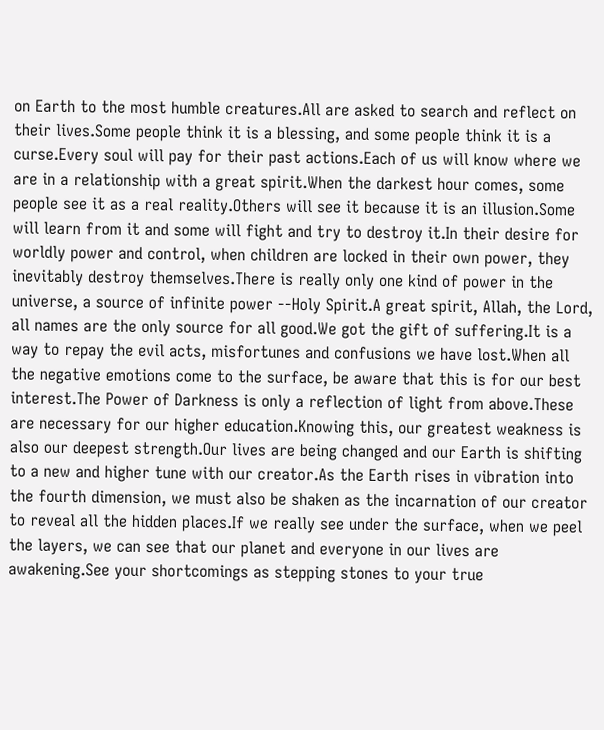on Earth to the most humble creatures.All are asked to search and reflect on their lives.Some people think it is a blessing, and some people think it is a curse.Every soul will pay for their past actions.Each of us will know where we are in a relationship with a great spirit.When the darkest hour comes, some people see it as a real reality.Others will see it because it is an illusion.Some will learn from it and some will fight and try to destroy it.In their desire for worldly power and control, when children are locked in their own power, they inevitably destroy themselves.There is really only one kind of power in the universe, a source of infinite power --Holy Spirit.A great spirit, Allah, the Lord, all names are the only source for all good.We got the gift of suffering.It is a way to repay the evil acts, misfortunes and confusions we have lost.When all the negative emotions come to the surface, be aware that this is for our best interest.The Power of Darkness is only a reflection of light from above.These are necessary for our higher education.Knowing this, our greatest weakness is also our deepest strength.Our lives are being changed and our Earth is shifting to a new and higher tune with our creator.As the Earth rises in vibration into the fourth dimension, we must also be shaken as the incarnation of our creator to reveal all the hidden places.If we really see under the surface, when we peel the layers, we can see that our planet and everyone in our lives are awakening.See your shortcomings as stepping stones to your true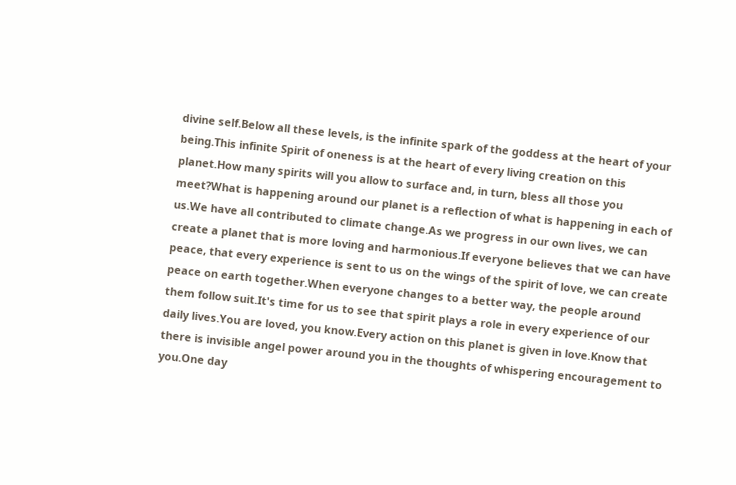divine self.Below all these levels, is the infinite spark of the goddess at the heart of your being.This infinite Spirit of oneness is at the heart of every living creation on this planet.How many spirits will you allow to surface and, in turn, bless all those you meet?What is happening around our planet is a reflection of what is happening in each of us.We have all contributed to climate change.As we progress in our own lives, we can create a planet that is more loving and harmonious.If everyone believes that we can have peace, that every experience is sent to us on the wings of the spirit of love, we can create peace on earth together.When everyone changes to a better way, the people around them follow suit.It's time for us to see that spirit plays a role in every experience of our daily lives.You are loved, you know.Every action on this planet is given in love.Know that there is invisible angel power around you in the thoughts of whispering encouragement to you.One day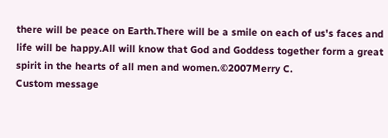there will be peace on Earth.There will be a smile on each of us's faces and life will be happy.All will know that God and Goddess together form a great spirit in the hearts of all men and women.©2007Merry C.
Custom message